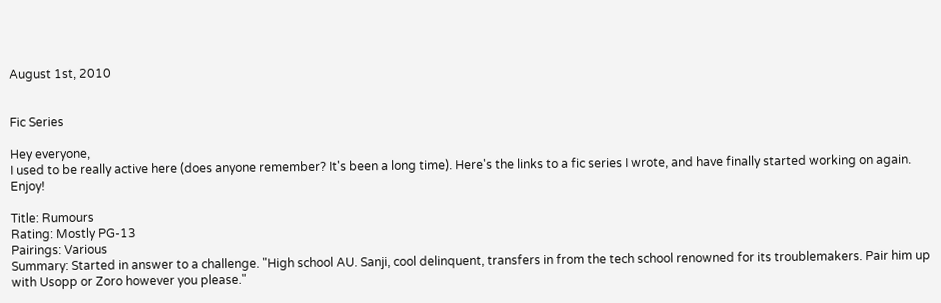August 1st, 2010


Fic Series

Hey everyone,
I used to be really active here (does anyone remember? It's been a long time). Here's the links to a fic series I wrote, and have finally started working on again. Enjoy!

Title: Rumours
Rating: Mostly PG-13
Pairings: Various
Summary: Started in answer to a challenge. "High school AU. Sanji, cool delinquent, transfers in from the tech school renowned for its troublemakers. Pair him up with Usopp or Zoro however you please."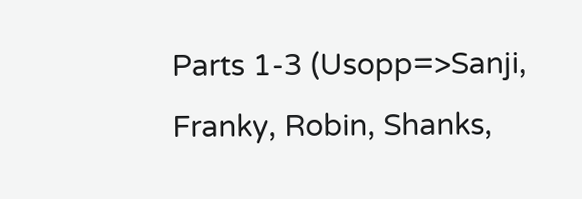Parts 1-3 (Usopp=>Sanji, Franky, Robin, Shanks,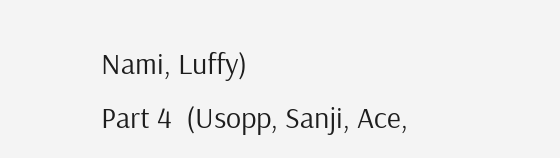Nami, Luffy)
Part 4  (Usopp, Sanji, Ace,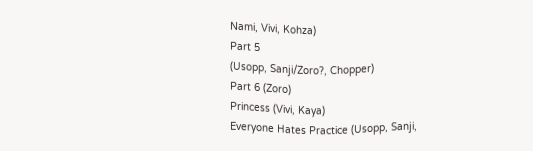Nami, Vivi, Kohza)
Part 5
(Usopp, Sanji/Zoro?, Chopper)
Part 6 (Zoro)
Princess (Vivi, Kaya)
Everyone Hates Practice (Usopp, Sanji,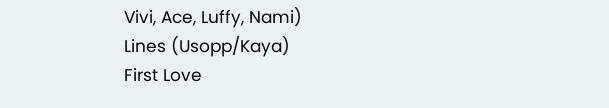Vivi, Ace, Luffy, Nami)
Lines (Usopp/Kaya)
First Love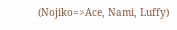(Nojiko=>Ace, Nami, Luffy)